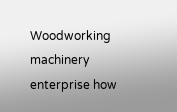Woodworking machinery enterprise how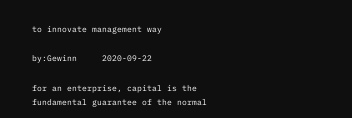to innovate management way

by:Gewinn     2020-09-22

for an enterprise, capital is the fundamental guarantee of the normal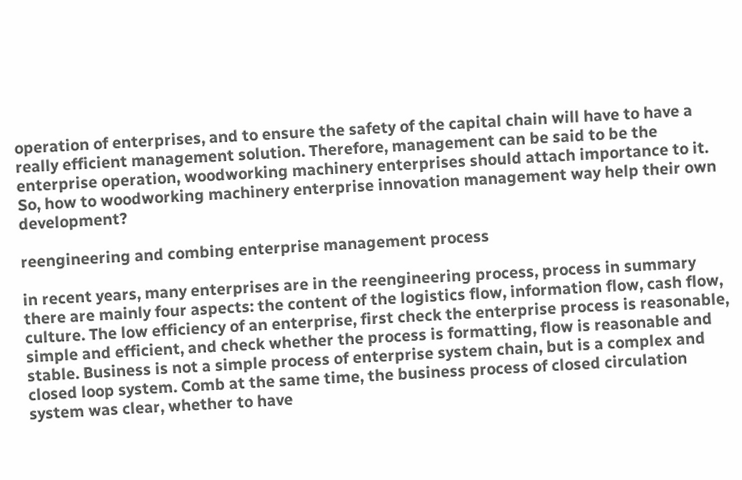operation of enterprises, and to ensure the safety of the capital chain will have to have a really efficient management solution. Therefore, management can be said to be the enterprise operation, woodworking machinery enterprises should attach importance to it. So, how to woodworking machinery enterprise innovation management way help their own development?

reengineering and combing enterprise management process

in recent years, many enterprises are in the reengineering process, process in summary there are mainly four aspects: the content of the logistics flow, information flow, cash flow, culture. The low efficiency of an enterprise, first check the enterprise process is reasonable, simple and efficient, and check whether the process is formatting, flow is reasonable and stable. Business is not a simple process of enterprise system chain, but is a complex and closed loop system. Comb at the same time, the business process of closed circulation system was clear, whether to have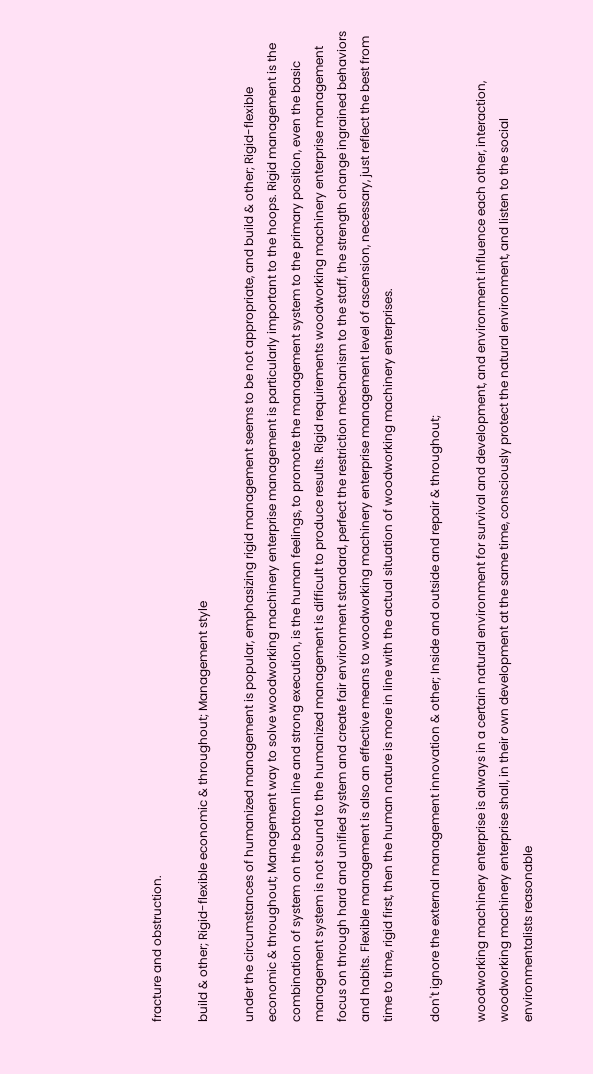fracture and obstruction.

build & other; Rigid-flexible economic & throughout; Management style

under the circumstances of humanized management is popular, emphasizing rigid management seems to be not appropriate, and build & other; Rigid-flexible economic & throughout; Management way to solve woodworking machinery enterprise management is particularly important to the hoops. Rigid management is the combination of system on the bottom line and strong execution, is the human feelings, to promote the management system to the primary position, even the basic management system is not sound to the humanized management is difficult to produce results. Rigid requirements woodworking machinery enterprise management focus on through hard and unified system and create fair environment standard, perfect the restriction mechanism to the staff, the strength change ingrained behaviors and habits. Flexible management is also an effective means to woodworking machinery enterprise management level of ascension, necessary, just reflect the best from time to time, rigid first, then the human nature is more in line with the actual situation of woodworking machinery enterprises.

don't ignore the external management innovation & other; Inside and outside and repair & throughout;

woodworking machinery enterprise is always in a certain natural environment for survival and development, and environment influence each other, interaction, woodworking machinery enterprise shall, in their own development at the same time, consciously protect the natural environment, and listen to the social environmentalists reasonable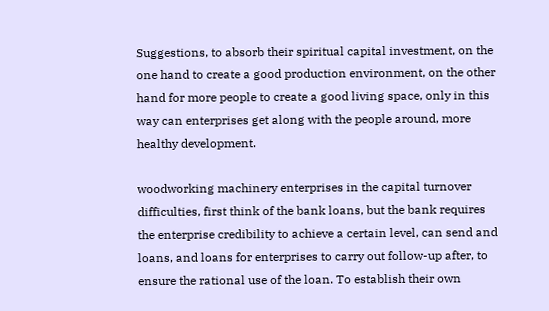Suggestions, to absorb their spiritual capital investment, on the one hand to create a good production environment, on the other hand for more people to create a good living space, only in this way can enterprises get along with the people around, more healthy development.

woodworking machinery enterprises in the capital turnover difficulties, first think of the bank loans, but the bank requires the enterprise credibility to achieve a certain level, can send and loans, and loans for enterprises to carry out follow-up after, to ensure the rational use of the loan. To establish their own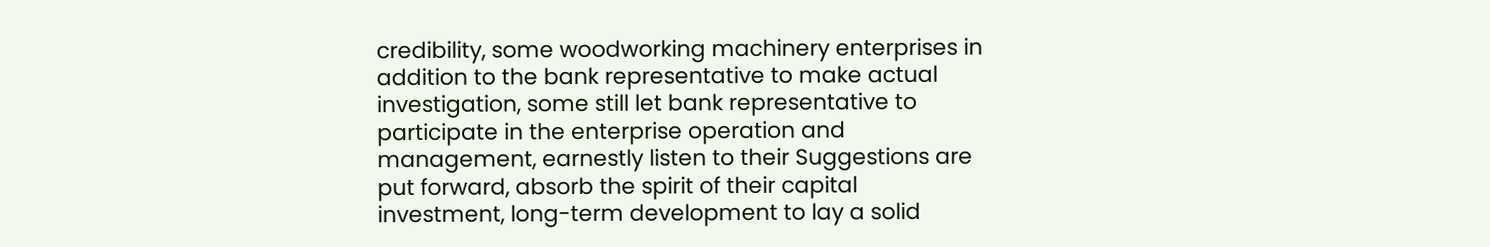credibility, some woodworking machinery enterprises in addition to the bank representative to make actual investigation, some still let bank representative to participate in the enterprise operation and management, earnestly listen to their Suggestions are put forward, absorb the spirit of their capital investment, long-term development to lay a solid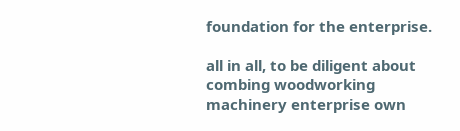foundation for the enterprise.

all in all, to be diligent about combing woodworking machinery enterprise own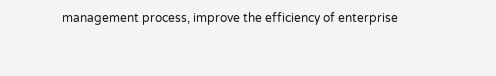management process, improve the efficiency of enterprise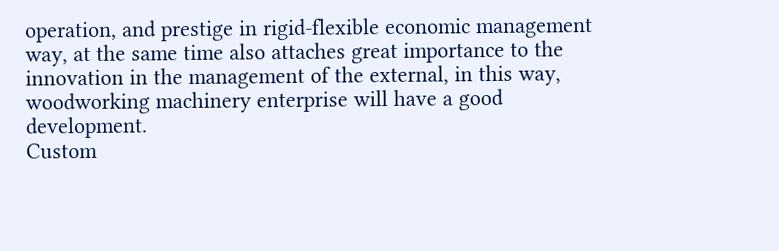operation, and prestige in rigid-flexible economic management way, at the same time also attaches great importance to the innovation in the management of the external, in this way, woodworking machinery enterprise will have a good development.
Custom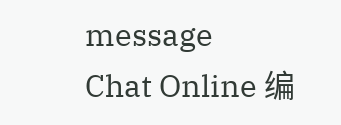message
Chat Online 编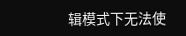辑模式下无法使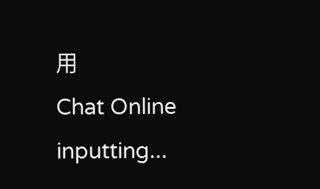用
Chat Online inputting...